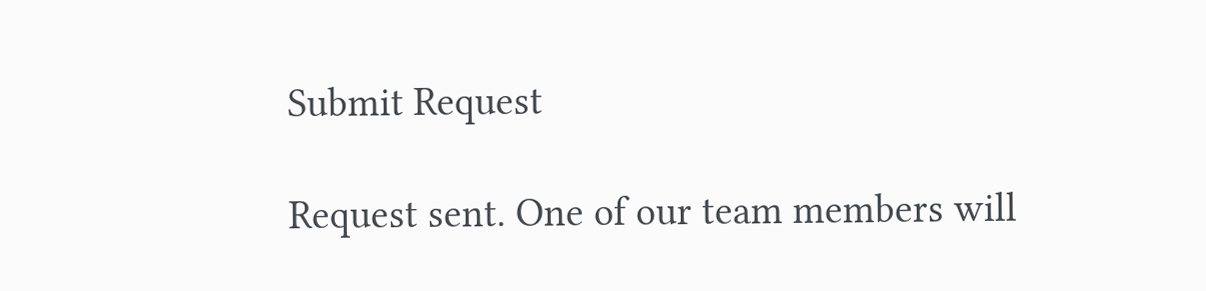Submit Request

Request sent. One of our team members will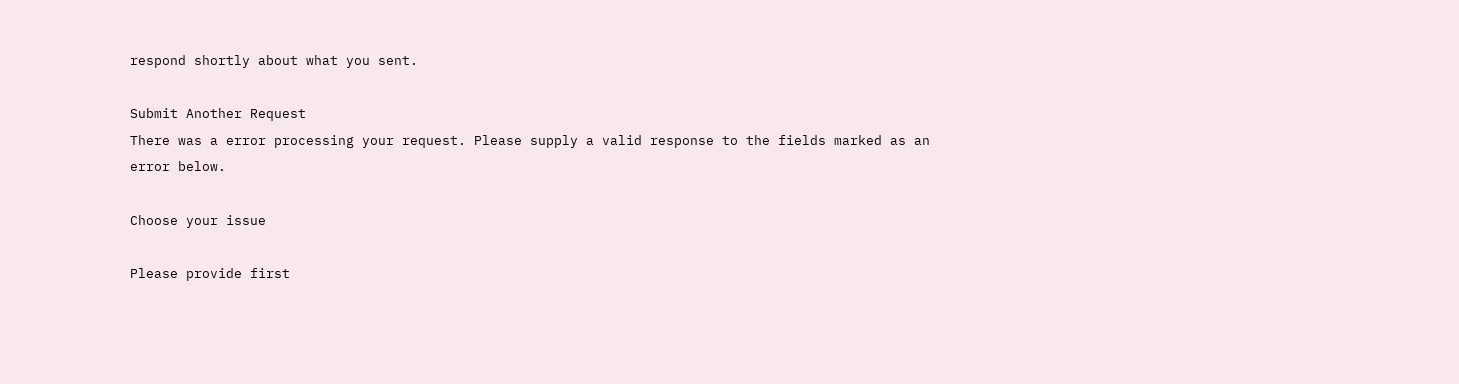respond shortly about what you sent.

Submit Another Request
There was a error processing your request. Please supply a valid response to the fields marked as an error below.

Choose your issue

Please provide first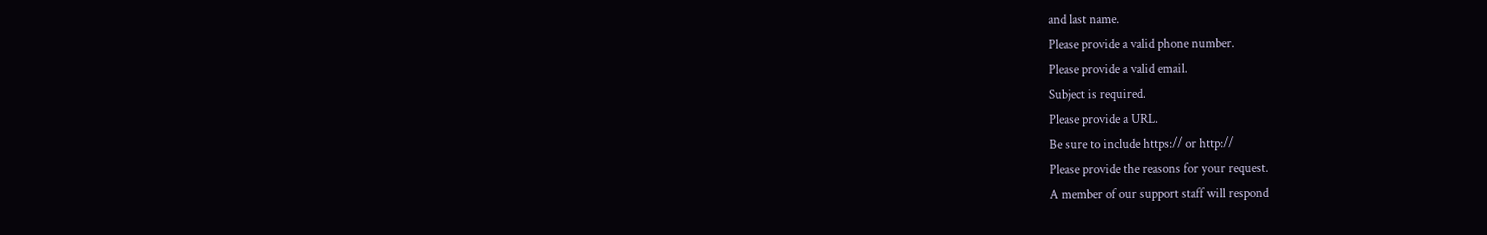and last name.
Please provide a valid phone number.
Please provide a valid email.
Subject is required.
Please provide a URL.
Be sure to include https:// or http://
Please provide the reasons for your request.
A member of our support staff will respond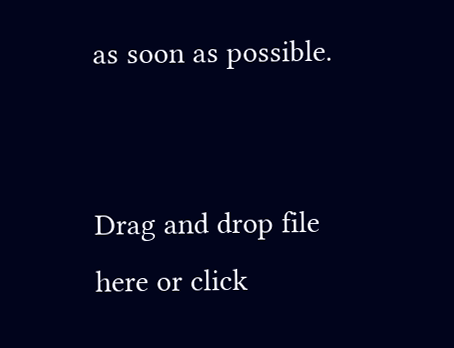as soon as possible.


Drag and drop file here or click